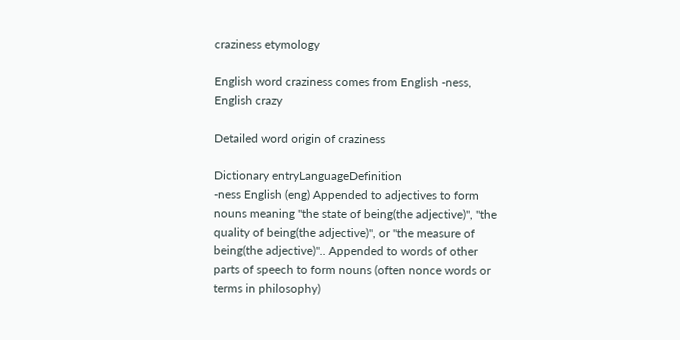craziness etymology

English word craziness comes from English -ness, English crazy

Detailed word origin of craziness

Dictionary entryLanguageDefinition
-ness English (eng) Appended to adjectives to form nouns meaning "the state of being(the adjective)", "the quality of being(the adjective)", or "the measure of being(the adjective)".. Appended to words of other parts of speech to form nouns (often nonce words or terms in philosophy)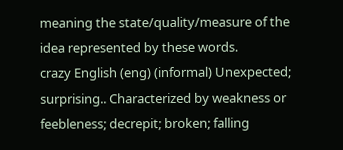meaning the state/quality/measure of the idea represented by these words.
crazy English (eng) (informal) Unexpected; surprising.. Characterized by weakness or feebleness; decrepit; broken; falling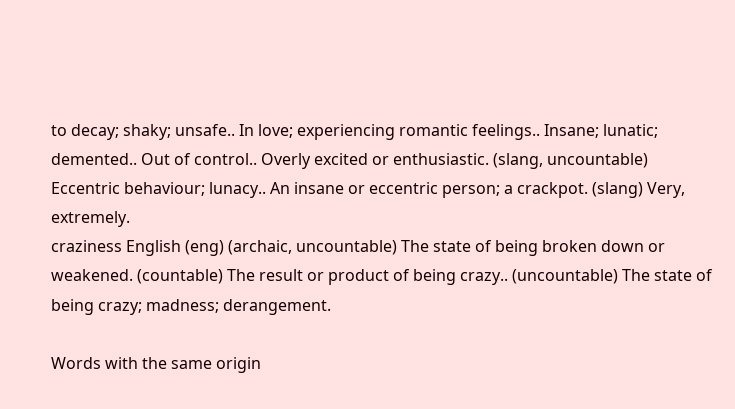to decay; shaky; unsafe.. In love; experiencing romantic feelings.. Insane; lunatic; demented.. Out of control.. Overly excited or enthusiastic. (slang, uncountable) Eccentric behaviour; lunacy.. An insane or eccentric person; a crackpot. (slang) Very, extremely.
craziness English (eng) (archaic, uncountable) The state of being broken down or weakened. (countable) The result or product of being crazy.. (uncountable) The state of being crazy; madness; derangement.

Words with the same origin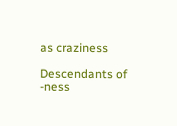as craziness

Descendants of -ness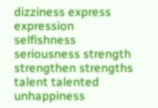dizziness express expression selfishness seriousness strength strengthen strengths talent talented unhappiness